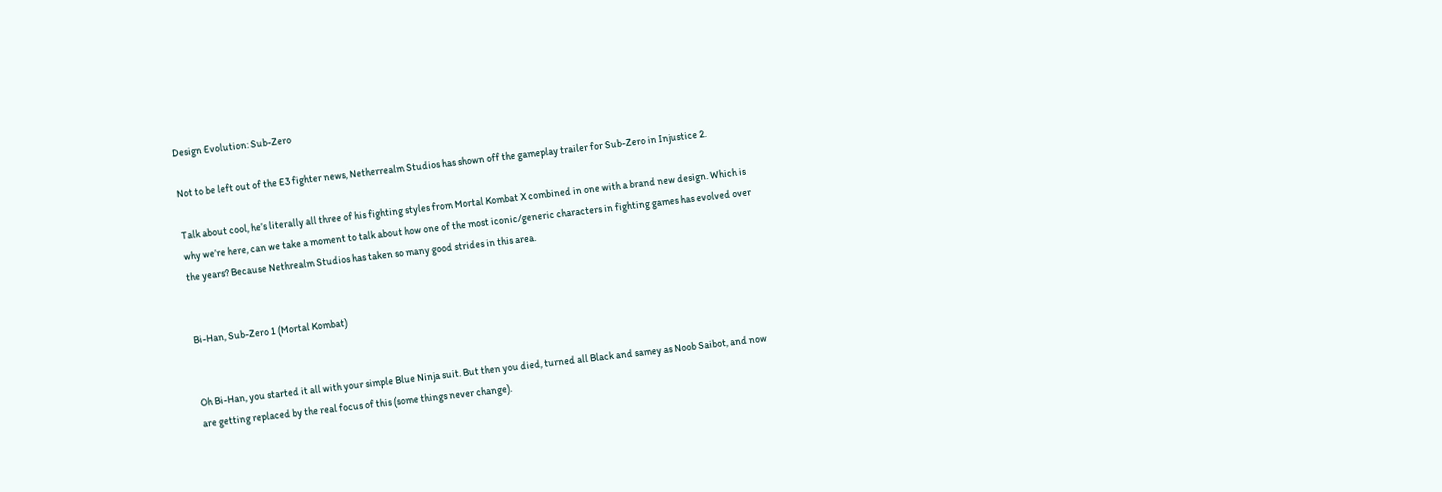Design Evolution: Sub-Zero

Not to be left out of the E3 fighter news, Netherrealm Studios has shown off the gameplay trailer for Sub-Zero in Injustice 2.

Talk about cool, he’s literally all three of his fighting styles from Mortal Kombat X combined in one with a brand new design. Which is why we’re here, can we take a moment to talk about how one of the most iconic/generic characters in fighting games has evolved over the years? Because Nethrealm Studios has taken so many good strides in this area.


Bi-Han, Sub-Zero 1 (Mortal Kombat)


Oh Bi-Han, you started it all with your simple Blue Ninja suit. But then you died, turned all Black and samey as Noob Saibot, and now are getting replaced by the real focus of this (some things never change).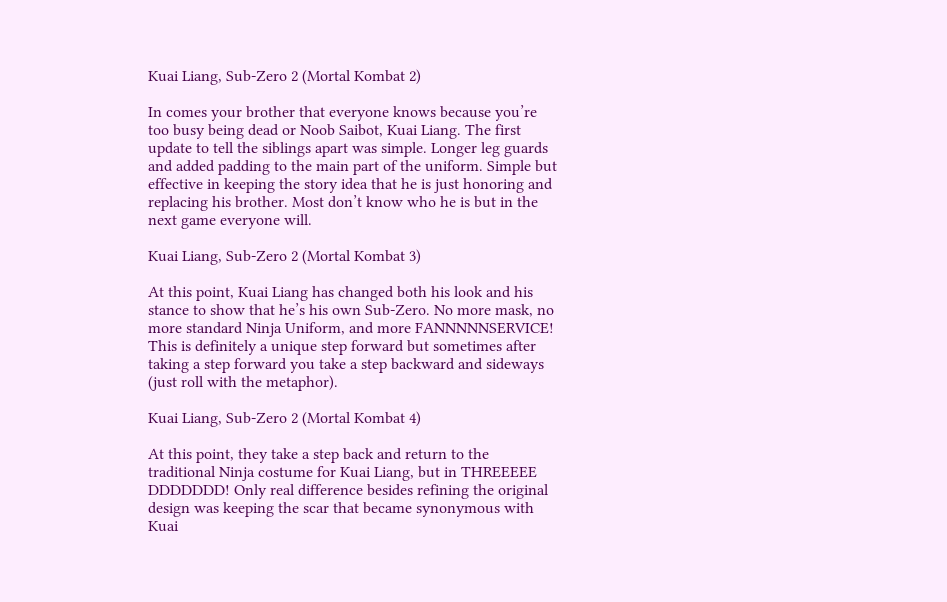Kuai Liang, Sub-Zero 2 (Mortal Kombat 2)

In comes your brother that everyone knows because you’re too busy being dead or Noob Saibot, Kuai Liang. The first update to tell the siblings apart was simple. Longer leg guards and added padding to the main part of the uniform. Simple but effective in keeping the story idea that he is just honoring and replacing his brother. Most don’t know who he is but in the next game everyone will.

Kuai Liang, Sub-Zero 2 (Mortal Kombat 3)

At this point, Kuai Liang has changed both his look and his stance to show that he’s his own Sub-Zero. No more mask, no more standard Ninja Uniform, and more FANNNNNSERVICE! This is definitely a unique step forward but sometimes after taking a step forward you take a step backward and sideways (just roll with the metaphor).

Kuai Liang, Sub-Zero 2 (Mortal Kombat 4)

At this point, they take a step back and return to the traditional Ninja costume for Kuai Liang, but in THREEEEE DDDDDDD! Only real difference besides refining the original design was keeping the scar that became synonymous with Kuai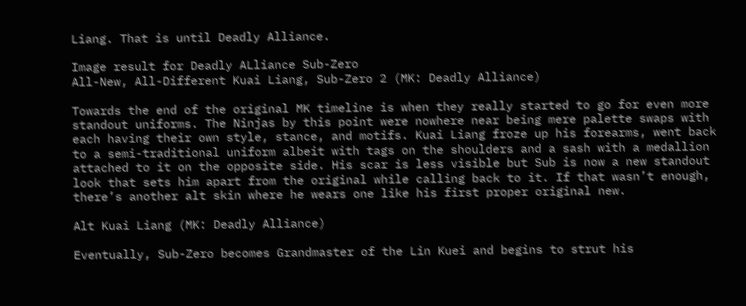Liang. That is until Deadly Alliance.

Image result for Deadly ALliance Sub-Zero
All-New, All-Different Kuai Liang, Sub-Zero 2 (MK: Deadly Alliance)

Towards the end of the original MK timeline is when they really started to go for even more standout uniforms. The Ninjas by this point were nowhere near being mere palette swaps with each having their own style, stance, and motifs. Kuai Liang froze up his forearms, went back to a semi-traditional uniform albeit with tags on the shoulders and a sash with a medallion attached to it on the opposite side. His scar is less visible but Sub is now a new standout look that sets him apart from the original while calling back to it. If that wasn’t enough, there’s another alt skin where he wears one like his first proper original new.

Alt Kuai Liang (MK: Deadly Alliance)

Eventually, Sub-Zero becomes Grandmaster of the Lin Kuei and begins to strut his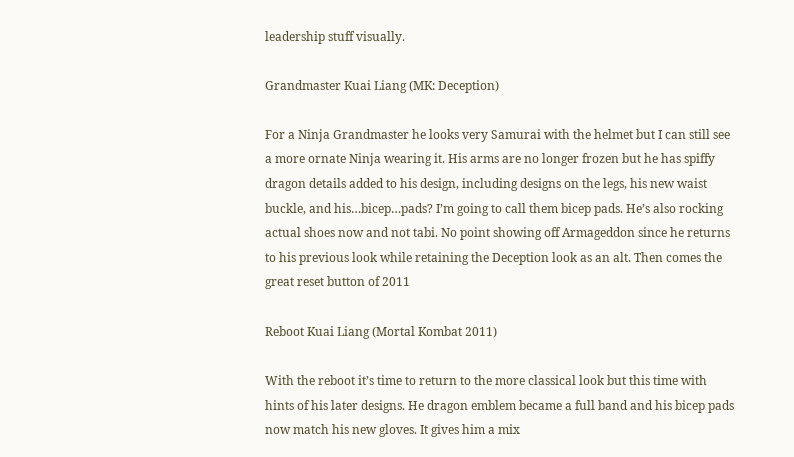leadership stuff visually.

Grandmaster Kuai Liang (MK: Deception)

For a Ninja Grandmaster he looks very Samurai with the helmet but I can still see a more ornate Ninja wearing it. His arms are no longer frozen but he has spiffy dragon details added to his design, including designs on the legs, his new waist buckle, and his…bicep…pads? I’m going to call them bicep pads. He’s also rocking actual shoes now and not tabi. No point showing off Armageddon since he returns to his previous look while retaining the Deception look as an alt. Then comes the great reset button of 2011

Reboot Kuai Liang (Mortal Kombat 2011)

With the reboot it’s time to return to the more classical look but this time with hints of his later designs. He dragon emblem became a full band and his bicep pads now match his new gloves. It gives him a mix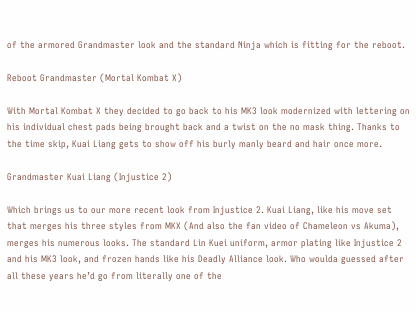of the armored Grandmaster look and the standard Ninja which is fitting for the reboot.

Reboot Grandmaster (Mortal Kombat X)

With Mortal Kombat X they decided to go back to his MK3 look modernized with lettering on his individual chest pads being brought back and a twist on the no mask thing. Thanks to the time skip, Kuai Liang gets to show off his burly manly beard and hair once more.

Grandmaster Kuai Liang (Injustice 2)

Which brings us to our more recent look from Injustice 2. Kuai Liang, like his move set that merges his three styles from MKX (And also the fan video of Chameleon vs Akuma), merges his numerous looks. The standard Lin Kuei uniform, armor plating like Injustice 2 and his MK3 look, and frozen hands like his Deadly Alliance look. Who woulda guessed after all these years he’d go from literally one of the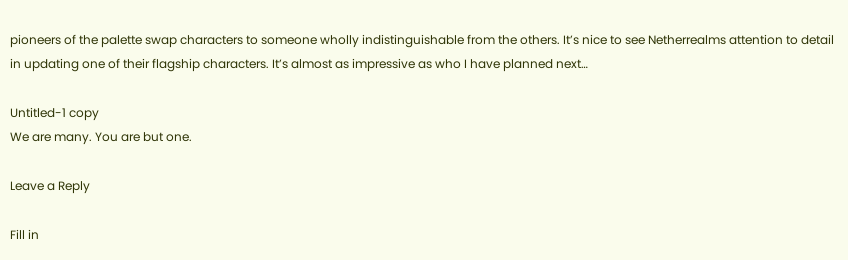pioneers of the palette swap characters to someone wholly indistinguishable from the others. It’s nice to see Netherrealms attention to detail in updating one of their flagship characters. It’s almost as impressive as who I have planned next…

Untitled-1 copy
We are many. You are but one.

Leave a Reply

Fill in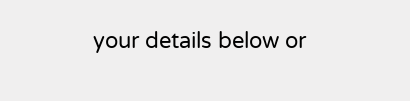your details below or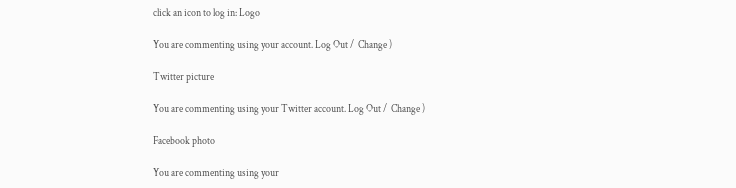click an icon to log in: Logo

You are commenting using your account. Log Out /  Change )

Twitter picture

You are commenting using your Twitter account. Log Out /  Change )

Facebook photo

You are commenting using your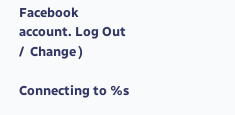Facebook account. Log Out /  Change )

Connecting to %s